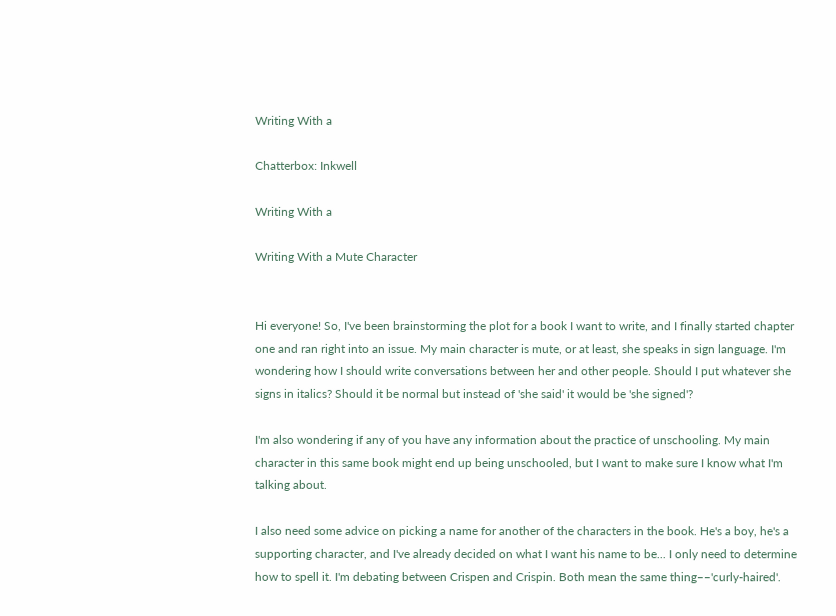Writing With a

Chatterbox: Inkwell

Writing With a

Writing With a Mute Character


Hi everyone! So, I've been brainstorming the plot for a book I want to write, and I finally started chapter one and ran right into an issue. My main character is mute, or at least, she speaks in sign language. I'm wondering how I should write conversations between her and other people. Should I put whatever she signs in italics? Should it be normal but instead of 'she said' it would be 'she signed'?

I'm also wondering if any of you have any information about the practice of unschooling. My main character in this same book might end up being unschooled, but I want to make sure I know what I'm talking about.

I also need some advice on picking a name for another of the characters in the book. He's a boy, he's a supporting character, and I've already decided on what I want his name to be... I only need to determine how to spell it. I'm debating between Crispen and Crispin. Both mean the same thing––'curly-haired'.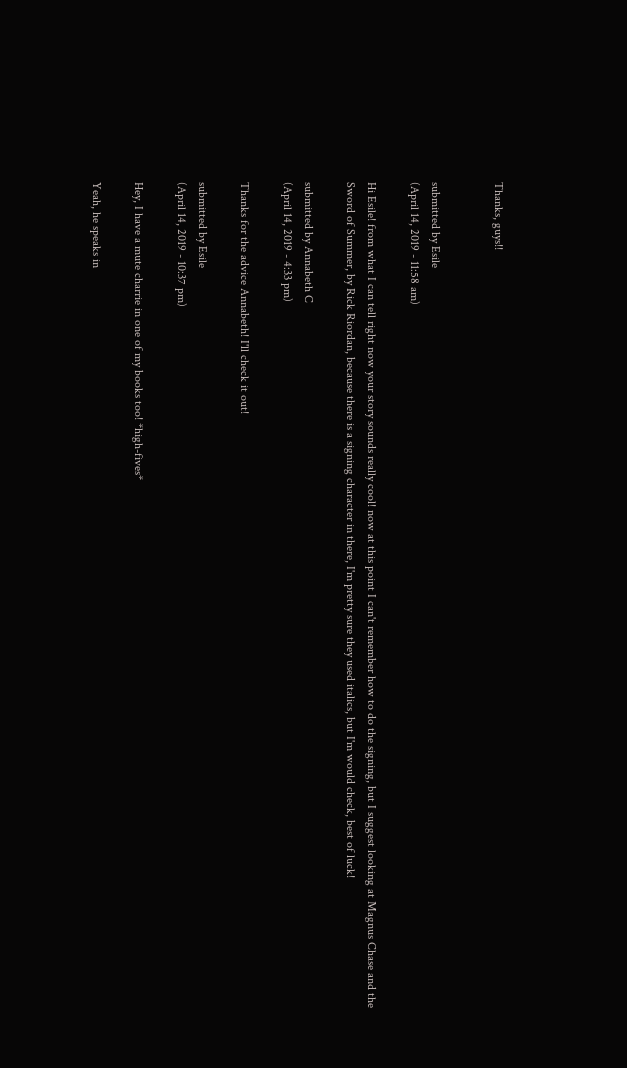Thanks, guys!!


submitted by Esile
(April 14, 2019 - 11:58 am)

Hi Esile! from what I can tell right now your story sounds really cool! now at this point I can't remember how to do the signing, but I suggest looking at Magnus Chase and the Sword of Summer, by Rick Riordan, because there is a signing character in there, I'm pretty sure they used italics, but I'm would check, best of luck!

submitted by Annabeth C
(April 14, 2019 - 4:33 pm)

Thanks for the advice Annabeth! I'll check it out!

submitted by Esile
(April 14, 2019 - 10:37 pm)

Hey, I have a mute charrie in one of my books too! *high-fives*

Yeah, he speaks in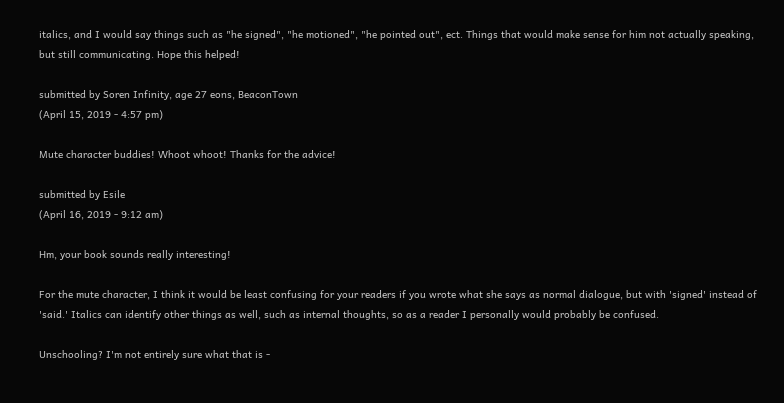italics, and I would say things such as "he signed", "he motioned", "he pointed out", ect. Things that would make sense for him not actually speaking, but still communicating. Hope this helped!

submitted by Soren Infinity, age 27 eons, BeaconTown
(April 15, 2019 - 4:57 pm)

Mute character buddies! Whoot whoot! Thanks for the advice!

submitted by Esile
(April 16, 2019 - 9:12 am)

Hm, your book sounds really interesting!

For the mute character, I think it would be least confusing for your readers if you wrote what she says as normal dialogue, but with 'signed' instead of 'said.' Italics can identify other things as well, such as internal thoughts, so as a reader I personally would probably be confused.

Unschooling? I'm not entirely sure what that is -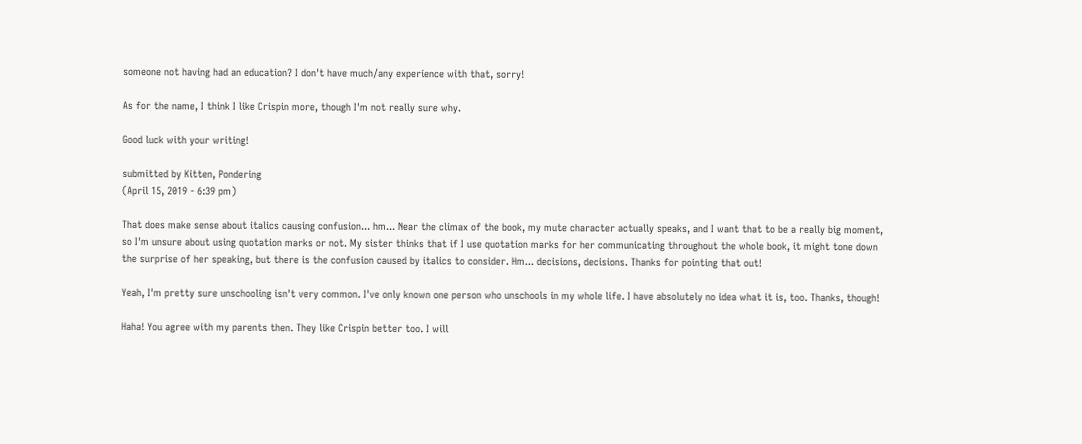someone not having had an education? I don't have much/any experience with that, sorry!

As for the name, I think I like Crispin more, though I'm not really sure why.

Good luck with your writing!

submitted by Kitten, Pondering
(April 15, 2019 - 6:39 pm)

That does make sense about italics causing confusion... hm... Near the climax of the book, my mute character actually speaks, and I want that to be a really big moment, so I'm unsure about using quotation marks or not. My sister thinks that if I use quotation marks for her communicating throughout the whole book, it might tone down the surprise of her speaking, but there is the confusion caused by italics to consider. Hm... decisions, decisions. Thanks for pointing that out!

Yeah, I'm pretty sure unschooling isn't very common. I've only known one person who unschools in my whole life. I have absolutely no idea what it is, too. Thanks, though!

Haha! You agree with my parents then. They like Crispin better too. I will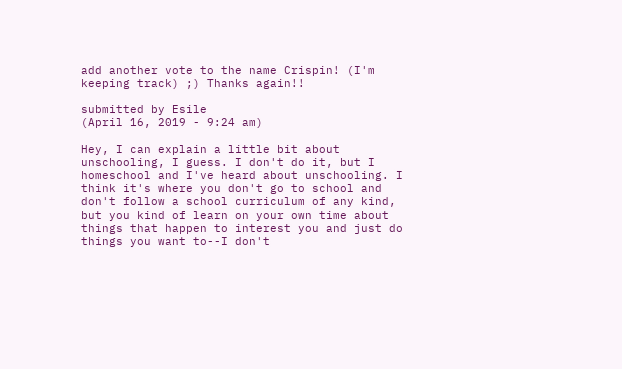add another vote to the name Crispin! (I'm keeping track) ;) Thanks again!!

submitted by Esile
(April 16, 2019 - 9:24 am)

Hey, I can explain a little bit about unschooling, I guess. I don't do it, but I homeschool and I've heard about unschooling. I think it's where you don't go to school and don't follow a school curriculum of any kind, but you kind of learn on your own time about things that happen to interest you and just do things you want to--I don't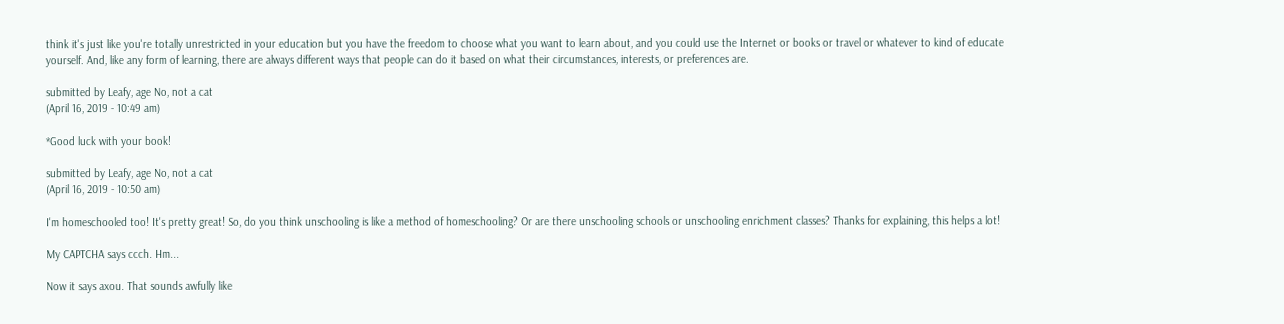think it's just like you're totally unrestricted in your education but you have the freedom to choose what you want to learn about, and you could use the Internet or books or travel or whatever to kind of educate yourself. And, like any form of learning, there are always different ways that people can do it based on what their circumstances, interests, or preferences are.

submitted by Leafy, age No, not a cat
(April 16, 2019 - 10:49 am)

*Good luck with your book!

submitted by Leafy, age No, not a cat
(April 16, 2019 - 10:50 am)

I'm homeschooled too! It's pretty great! So, do you think unschooling is like a method of homeschooling? Or are there unschooling schools or unschooling enrichment classes? Thanks for explaining, this helps a lot!

My CAPTCHA says ccch. Hm...

Now it says axou. That sounds awfully like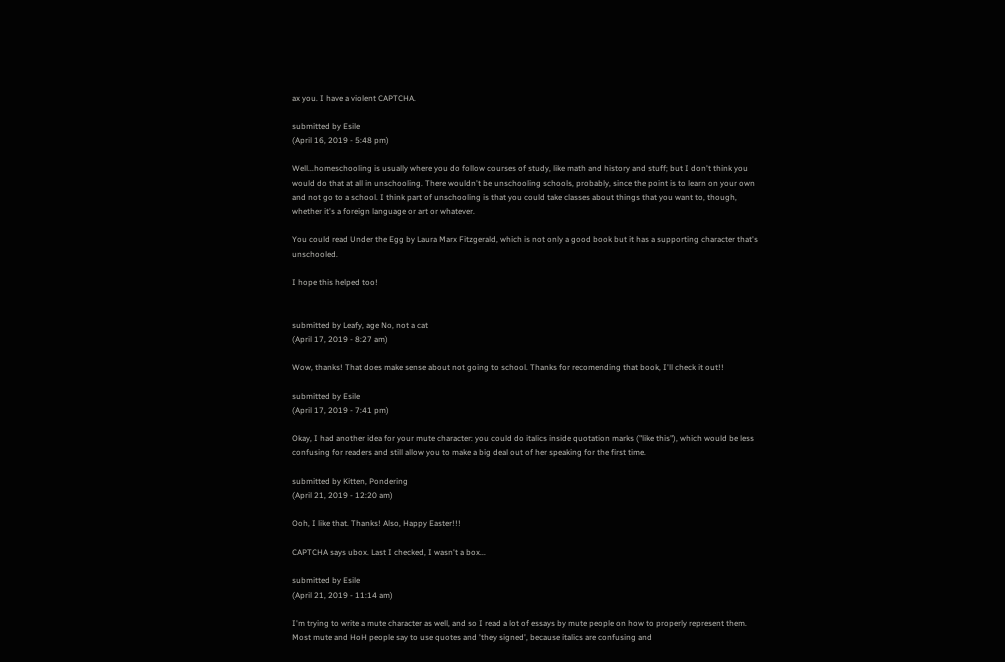ax you. I have a violent CAPTCHA.

submitted by Esile
(April 16, 2019 - 5:48 pm)

Well...homeschooling is usually where you do follow courses of study, like math and history and stuff; but I don't think you would do that at all in unschooling. There wouldn't be unschooling schools, probably, since the point is to learn on your own and not go to a school. I think part of unschooling is that you could take classes about things that you want to, though, whether it's a foreign language or art or whatever.

You could read Under the Egg by Laura Marx Fitzgerald, which is not only a good book but it has a supporting character that's unschooled.

I hope this helped too!


submitted by Leafy, age No, not a cat
(April 17, 2019 - 8:27 am)

Wow, thanks! That does make sense about not going to school. Thanks for recomending that book, I'll check it out!!

submitted by Esile
(April 17, 2019 - 7:41 pm)

Okay, I had another idea for your mute character: you could do italics inside quotation marks ("like this"), which would be less confusing for readers and still allow you to make a big deal out of her speaking for the first time.

submitted by Kitten, Pondering
(April 21, 2019 - 12:20 am)

Ooh, I like that. Thanks! Also, Happy Easter!!!

CAPTCHA says ubox. Last I checked, I wasn't a box...

submitted by Esile
(April 21, 2019 - 11:14 am)

I'm trying to write a mute character as well, and so I read a lot of essays by mute people on how to properly represent them. Most mute and HoH people say to use quotes and 'they signed', because italics are confusing and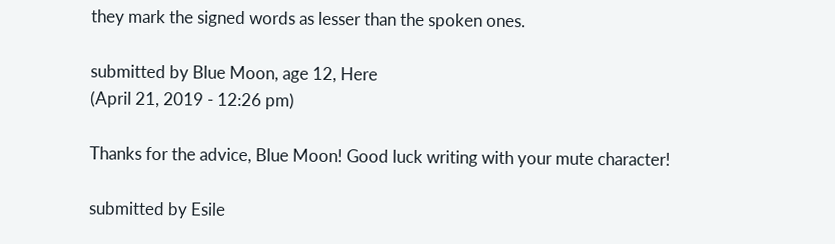they mark the signed words as lesser than the spoken ones.

submitted by Blue Moon, age 12, Here
(April 21, 2019 - 12:26 pm)

Thanks for the advice, Blue Moon! Good luck writing with your mute character!

submitted by Esile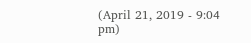(April 21, 2019 - 9:04 pm)